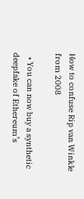How to confuse Rip van Winkle from 2008

  • You can now buy a synthetic deepfake of Ethereum’s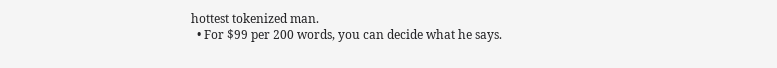hottest tokenized man.
  • For $99 per 200 words, you can decide what he says.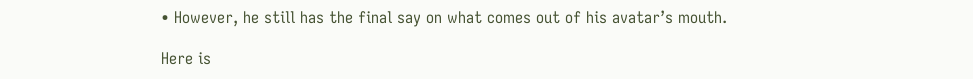• However, he still has the final say on what comes out of his avatar’s mouth.

Here is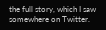the full story, which I saw somewhere on Twitter.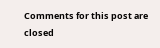Comments for this post are closed